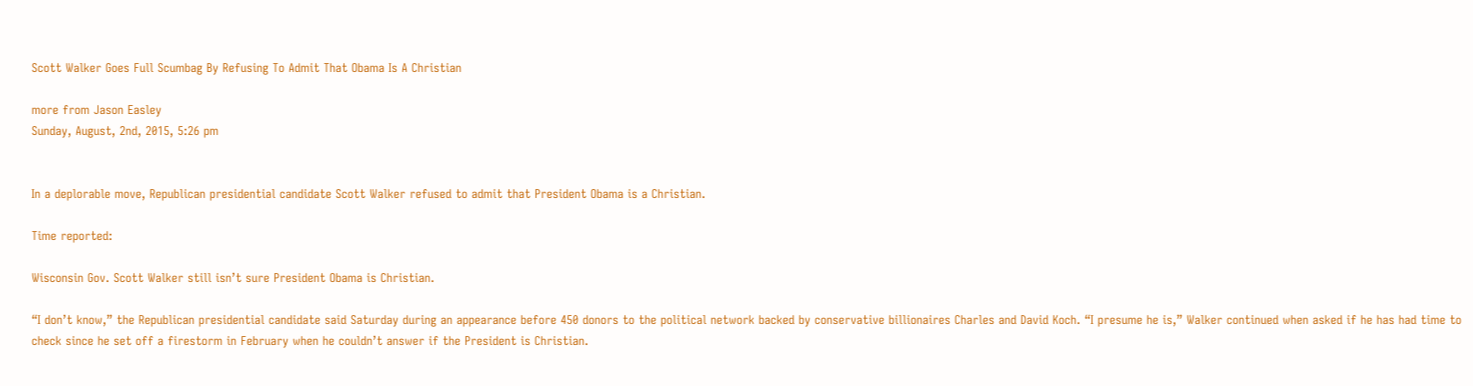Scott Walker Goes Full Scumbag By Refusing To Admit That Obama Is A Christian

more from Jason Easley
Sunday, August, 2nd, 2015, 5:26 pm


In a deplorable move, Republican presidential candidate Scott Walker refused to admit that President Obama is a Christian.

Time reported:

Wisconsin Gov. Scott Walker still isn’t sure President Obama is Christian.

“I don’t know,” the Republican presidential candidate said Saturday during an appearance before 450 donors to the political network backed by conservative billionaires Charles and David Koch. “I presume he is,” Walker continued when asked if he has had time to check since he set off a firestorm in February when he couldn’t answer if the President is Christian.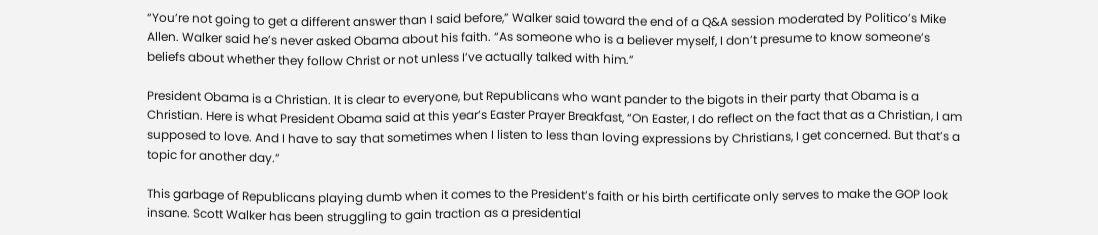“You’re not going to get a different answer than I said before,” Walker said toward the end of a Q&A session moderated by Politico’s Mike Allen. Walker said he’s never asked Obama about his faith. “As someone who is a believer myself, I don’t presume to know someone’s beliefs about whether they follow Christ or not unless I’ve actually talked with him.”

President Obama is a Christian. It is clear to everyone, but Republicans who want pander to the bigots in their party that Obama is a Christian. Here is what President Obama said at this year’s Easter Prayer Breakfast, “On Easter, I do reflect on the fact that as a Christian, I am supposed to love. And I have to say that sometimes when I listen to less than loving expressions by Christians, I get concerned. But that’s a topic for another day.”

This garbage of Republicans playing dumb when it comes to the President’s faith or his birth certificate only serves to make the GOP look insane. Scott Walker has been struggling to gain traction as a presidential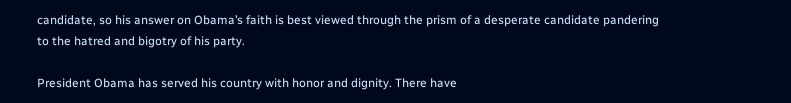candidate, so his answer on Obama’s faith is best viewed through the prism of a desperate candidate pandering to the hatred and bigotry of his party.

President Obama has served his country with honor and dignity. There have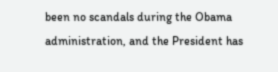been no scandals during the Obama administration, and the President has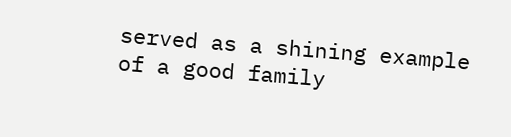served as a shining example of a good family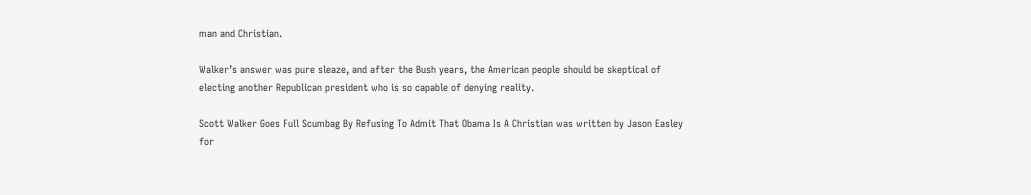man and Christian.

Walker’s answer was pure sleaze, and after the Bush years, the American people should be skeptical of electing another Republican president who is so capable of denying reality.

Scott Walker Goes Full Scumbag By Refusing To Admit That Obama Is A Christian was written by Jason Easley for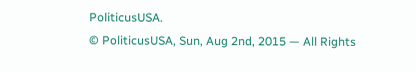PoliticusUSA.
© PoliticusUSA, Sun, Aug 2nd, 2015 — All Rights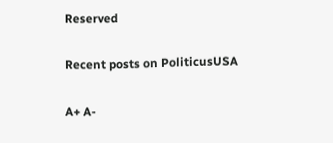Reserved

Recent posts on PoliticusUSA

A+ A-